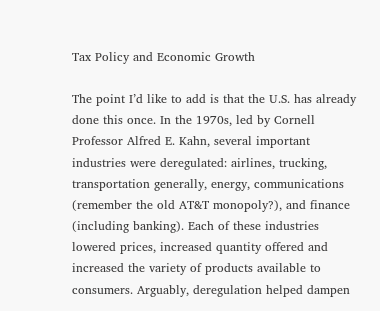Tax Policy and Economic Growth

The point I’d like to add is that the U.S. has already done this once. In the 1970s, led by Cornell Professor Alfred E. Kahn, several important industries were deregulated: airlines, trucking, transportation generally, energy, communications (remember the old AT&T monopoly?), and finance (including banking). Each of these industries lowered prices, increased quantity offered and increased the variety of products available to consumers. Arguably, deregulation helped dampen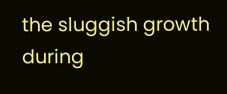the sluggish growth during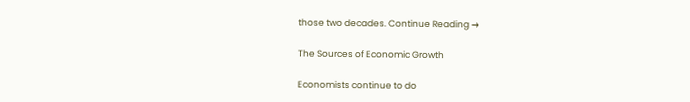those two decades. Continue Reading →

The Sources of Economic Growth

Economists continue to do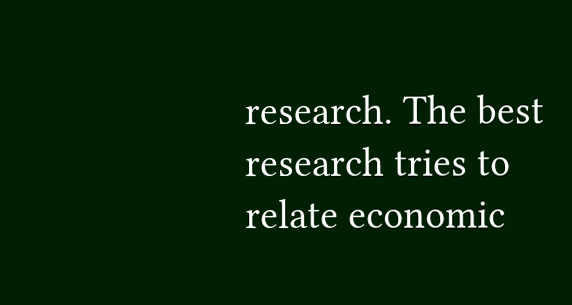research. The best research tries to relate economic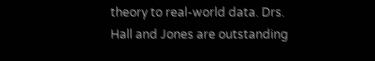theory to real-world data. Drs. Hall and Jones are outstanding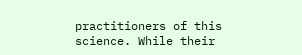practitioners of this science. While their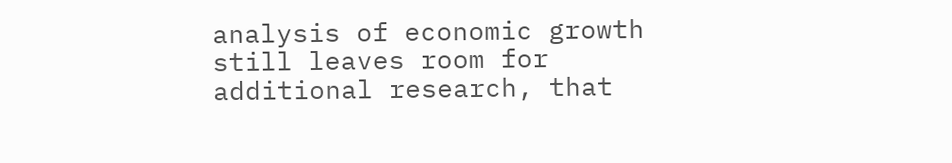analysis of economic growth still leaves room for additional research, that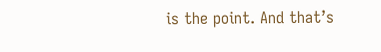is the point. And that’s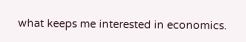what keeps me interested in economics.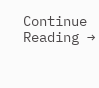Continue Reading →